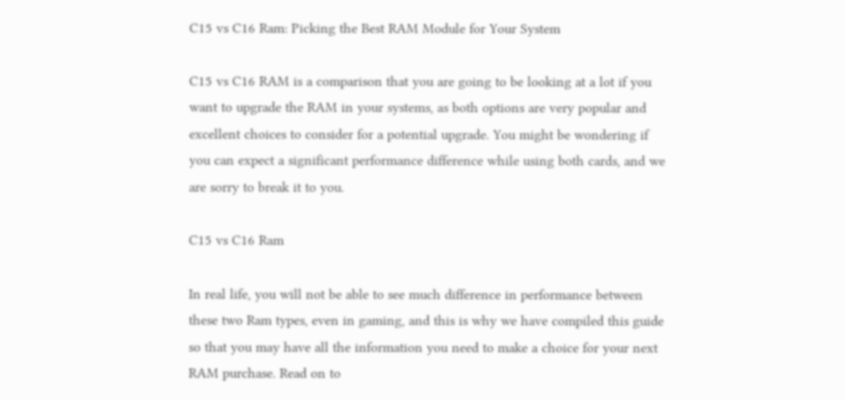C15 vs C16 Ram: Picking the Best RAM Module for Your System

C15 vs C16 RAM is a comparison that you are going to be looking at a lot if you want to upgrade the RAM in your systems, as both options are very popular and excellent choices to consider for a potential upgrade. You might be wondering if you can expect a significant performance difference while using both cards, and we are sorry to break it to you.

C15 vs C16 Ram

In real life, you will not be able to see much difference in performance between these two Ram types, even in gaming, and this is why we have compiled this guide so that you may have all the information you need to make a choice for your next RAM purchase. Read on to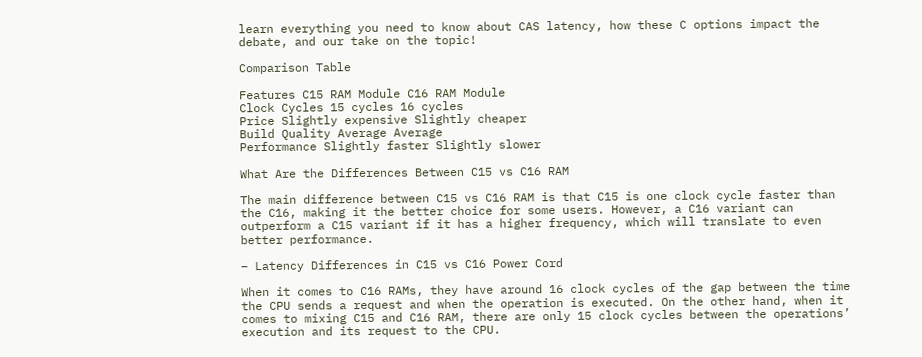learn everything you need to know about CAS latency, how these C options impact the debate, and our take on the topic!

Comparison Table

Features C15 RAM Module C16 RAM Module
Clock Cycles 15 cycles 16 cycles
Price Slightly expensive Slightly cheaper
Build Quality Average Average
Performance Slightly faster Slightly slower

What Are the Differences Between C15 vs C16 RAM

The main difference between C15 vs C16 RAM is that C15 is one clock cycle faster than the C16, making it the better choice for some users. However, a C16 variant can outperform a C15 variant if it has a higher frequency, which will translate to even better performance.

– Latency Differences in C15 vs C16 Power Cord

When it comes to C16 RAMs, they have around 16 clock cycles of the gap between the time the CPU sends a request and when the operation is executed. On the other hand, when it comes to mixing C15 and C16 RAM, there are only 15 clock cycles between the operations’ execution and its request to the CPU.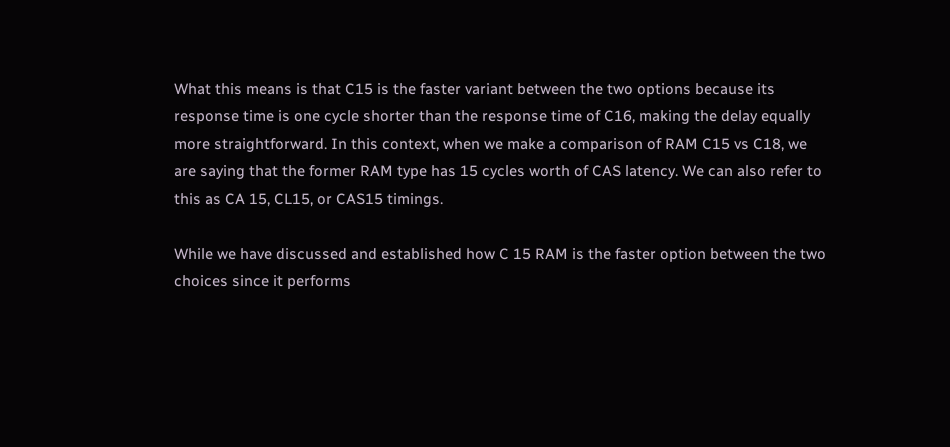What this means is that C15 is the faster variant between the two options because its response time is one cycle shorter than the response time of C16, making the delay equally more straightforward. In this context, when we make a comparison of RAM C15 vs C18, we are saying that the former RAM type has 15 cycles worth of CAS latency. We can also refer to this as CA 15, CL15, or CAS15 timings.

While we have discussed and established how C 15 RAM is the faster option between the two choices since it performs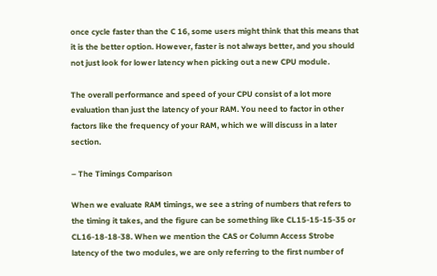once cycle faster than the C 16, some users might think that this means that it is the better option. However, faster is not always better, and you should not just look for lower latency when picking out a new CPU module.

The overall performance and speed of your CPU consist of a lot more evaluation than just the latency of your RAM. You need to factor in other factors like the frequency of your RAM, which we will discuss in a later section.

– The Timings Comparison

When we evaluate RAM timings, we see a string of numbers that refers to the timing it takes, and the figure can be something like CL15-15-15-35 or CL16-18-18-38. When we mention the CAS or Column Access Strobe latency of the two modules, we are only referring to the first number of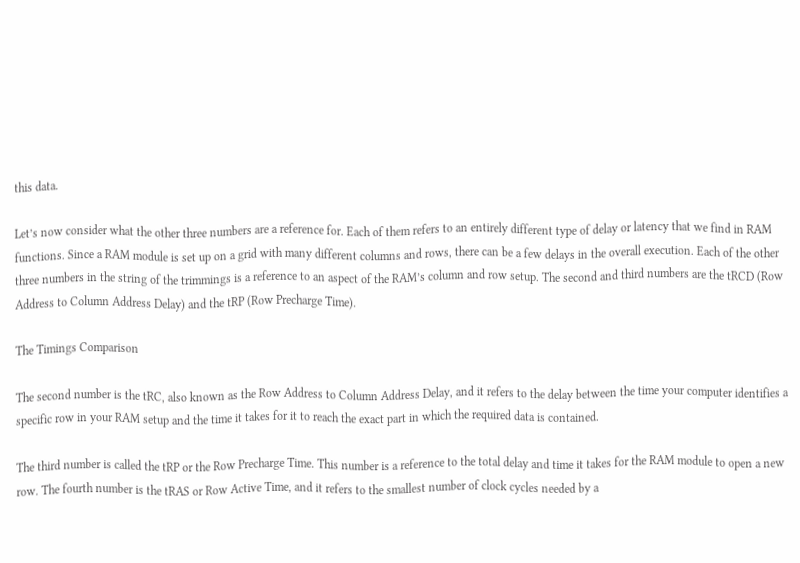this data.

Let’s now consider what the other three numbers are a reference for. Each of them refers to an entirely different type of delay or latency that we find in RAM functions. Since a RAM module is set up on a grid with many different columns and rows, there can be a few delays in the overall execution. Each of the other three numbers in the string of the trimmings is a reference to an aspect of the RAM’s column and row setup. The second and third numbers are the tRCD (Row Address to Column Address Delay) and the tRP (Row Precharge Time).

The Timings Comparison

The second number is the tRC, also known as the Row Address to Column Address Delay, and it refers to the delay between the time your computer identifies a specific row in your RAM setup and the time it takes for it to reach the exact part in which the required data is contained.

The third number is called the tRP or the Row Precharge Time. This number is a reference to the total delay and time it takes for the RAM module to open a new row. The fourth number is the tRAS or Row Active Time, and it refers to the smallest number of clock cycles needed by a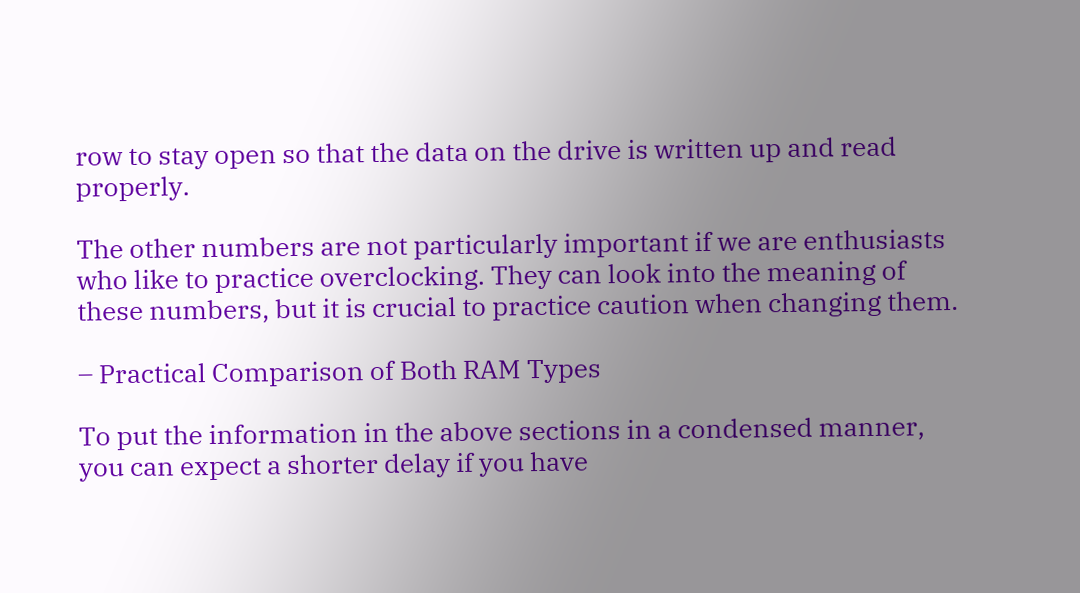row to stay open so that the data on the drive is written up and read properly.

The other numbers are not particularly important if we are enthusiasts who like to practice overclocking. They can look into the meaning of these numbers, but it is crucial to practice caution when changing them.

– Practical Comparison of Both RAM Types

To put the information in the above sections in a condensed manner, you can expect a shorter delay if you have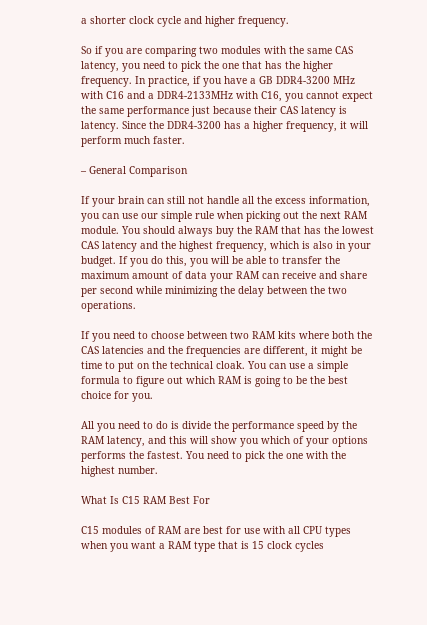a shorter clock cycle and higher frequency.

So if you are comparing two modules with the same CAS latency, you need to pick the one that has the higher frequency. In practice, if you have a GB DDR4-3200 MHz with C16 and a DDR4-2133MHz with C16, you cannot expect the same performance just because their CAS latency is latency. Since the DDR4-3200 has a higher frequency, it will perform much faster.

– General Comparison

If your brain can still not handle all the excess information, you can use our simple rule when picking out the next RAM module. You should always buy the RAM that has the lowest CAS latency and the highest frequency, which is also in your budget. If you do this, you will be able to transfer the maximum amount of data your RAM can receive and share per second while minimizing the delay between the two operations.

If you need to choose between two RAM kits where both the CAS latencies and the frequencies are different, it might be time to put on the technical cloak. You can use a simple formula to figure out which RAM is going to be the best choice for you.

All you need to do is divide the performance speed by the RAM latency, and this will show you which of your options performs the fastest. You need to pick the one with the highest number.

What Is C15 RAM Best For

C15 modules of RAM are best for use with all CPU types when you want a RAM type that is 15 clock cycles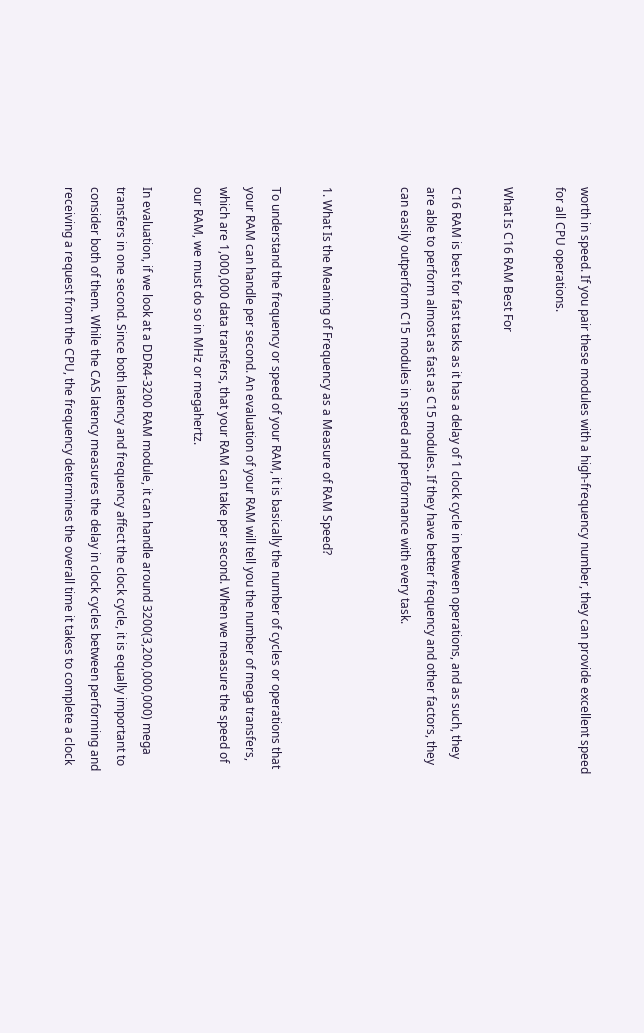worth in speed. If you pair these modules with a high-frequency number, they can provide excellent speed for all CPU operations.

What Is C16 RAM Best For

C16 RAM is best for fast tasks as it has a delay of 1 clock cycle in between operations, and as such, they are able to perform almost as fast as C15 modules. If they have better frequency and other factors, they can easily outperform C15 modules in speed and performance with every task.


1. What Is the Meaning of Frequency as a Measure of RAM Speed?

To understand the frequency or speed of your RAM, it is basically the number of cycles or operations that your RAM can handle per second. An evaluation of your RAM will tell you the number of mega transfers, which are 1,000,000 data transfers, that your RAM can take per second. When we measure the speed of our RAM, we must do so in MHz or megahertz.

In evaluation, if we look at a DDR4-3200 RAM module, it can handle around 3200(3,200,000,000) mega transfers in one second. Since both latency and frequency affect the clock cycle, it is equally important to consider both of them. While the CAS latency measures the delay in clock cycles between performing and receiving a request from the CPU, the frequency determines the overall time it takes to complete a clock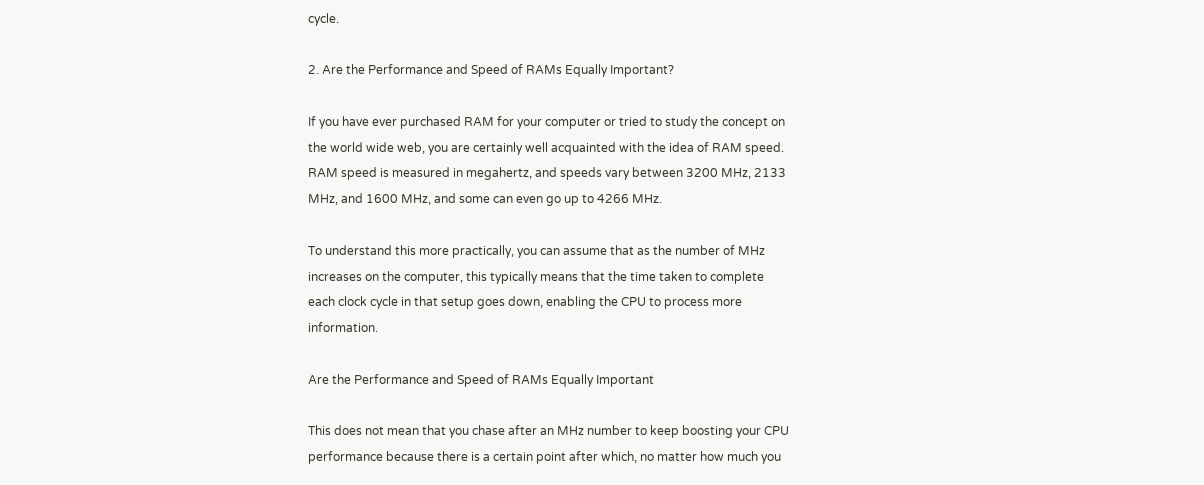cycle.

2. Are the Performance and Speed of RAMs Equally Important?

If you have ever purchased RAM for your computer or tried to study the concept on the world wide web, you are certainly well acquainted with the idea of RAM speed. RAM speed is measured in megahertz, and speeds vary between 3200 MHz, 2133 MHz, and 1600 MHz, and some can even go up to 4266 MHz.

To understand this more practically, you can assume that as the number of MHz increases on the computer, this typically means that the time taken to complete each clock cycle in that setup goes down, enabling the CPU to process more information.

Are the Performance and Speed of RAMs Equally Important

This does not mean that you chase after an MHz number to keep boosting your CPU performance because there is a certain point after which, no matter how much you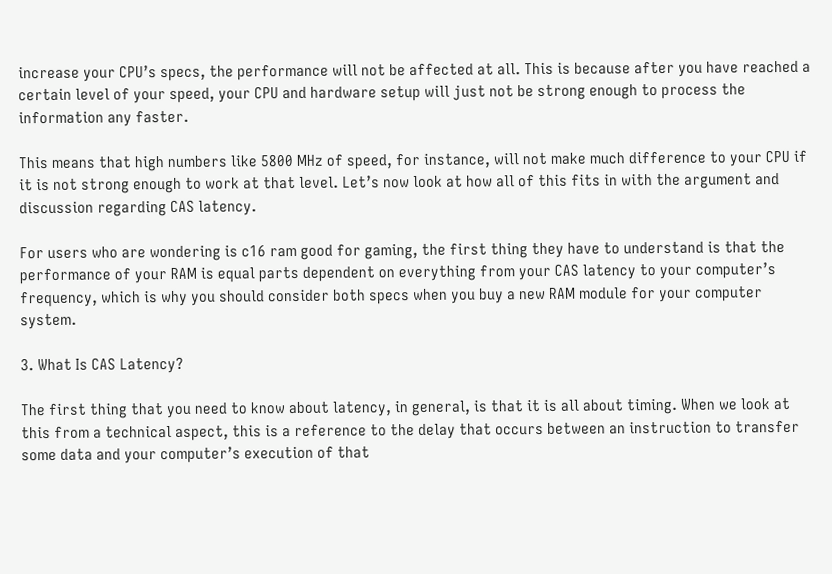increase your CPU’s specs, the performance will not be affected at all. This is because after you have reached a certain level of your speed, your CPU and hardware setup will just not be strong enough to process the information any faster.

This means that high numbers like 5800 MHz of speed, for instance, will not make much difference to your CPU if it is not strong enough to work at that level. Let’s now look at how all of this fits in with the argument and discussion regarding CAS latency.

For users who are wondering is c16 ram good for gaming, the first thing they have to understand is that the performance of your RAM is equal parts dependent on everything from your CAS latency to your computer’s frequency, which is why you should consider both specs when you buy a new RAM module for your computer system.

3. What Is CAS Latency?

The first thing that you need to know about latency, in general, is that it is all about timing. When we look at this from a technical aspect, this is a reference to the delay that occurs between an instruction to transfer some data and your computer’s execution of that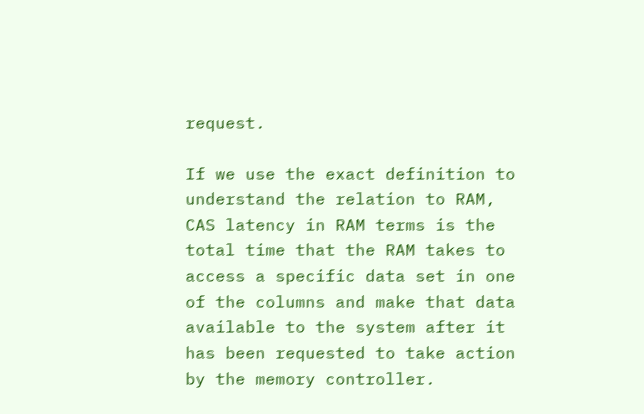request.

If we use the exact definition to understand the relation to RAM, CAS latency in RAM terms is the total time that the RAM takes to access a specific data set in one of the columns and make that data available to the system after it has been requested to take action by the memory controller.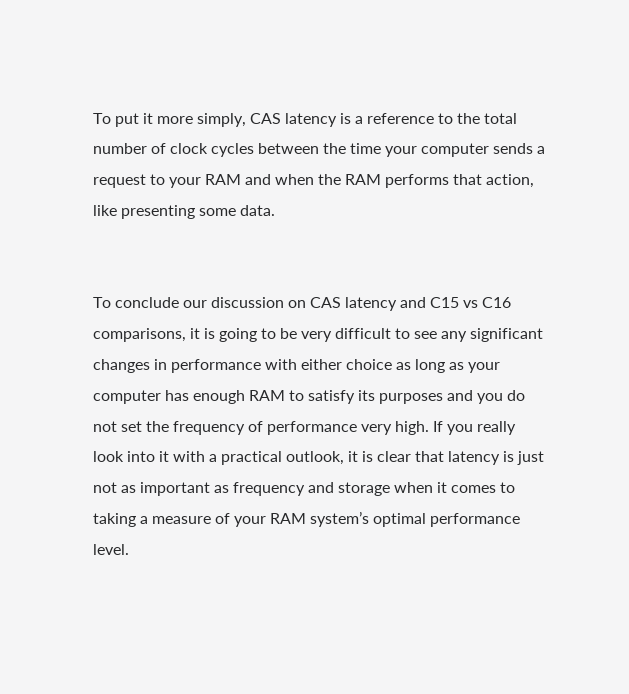To put it more simply, CAS latency is a reference to the total number of clock cycles between the time your computer sends a request to your RAM and when the RAM performs that action, like presenting some data.


To conclude our discussion on CAS latency and C15 vs C16 comparisons, it is going to be very difficult to see any significant changes in performance with either choice as long as your computer has enough RAM to satisfy its purposes and you do not set the frequency of performance very high. If you really look into it with a practical outlook, it is clear that latency is just not as important as frequency and storage when it comes to taking a measure of your RAM system’s optimal performance level.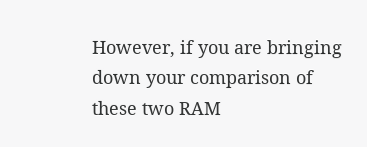However, if you are bringing down your comparison of these two RAM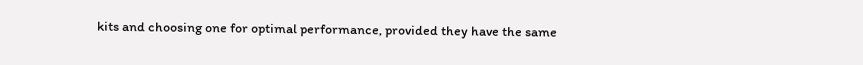kits and choosing one for optimal performance, provided they have the same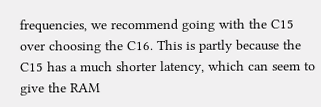frequencies, we recommend going with the C15 over choosing the C16. This is partly because the C15 has a much shorter latency, which can seem to give the RAM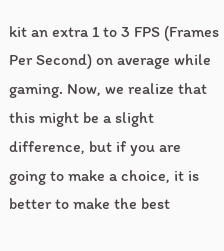kit an extra 1 to 3 FPS (Frames Per Second) on average while gaming. Now, we realize that this might be a slight difference, but if you are going to make a choice, it is better to make the best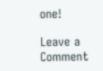one!

Leave a Comment